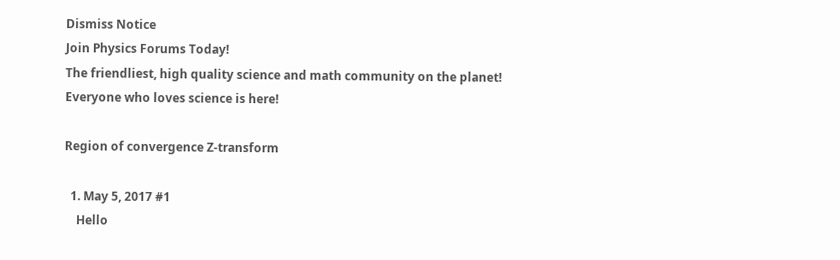Dismiss Notice
Join Physics Forums Today!
The friendliest, high quality science and math community on the planet! Everyone who loves science is here!

Region of convergence Z-transform

  1. May 5, 2017 #1
    Hello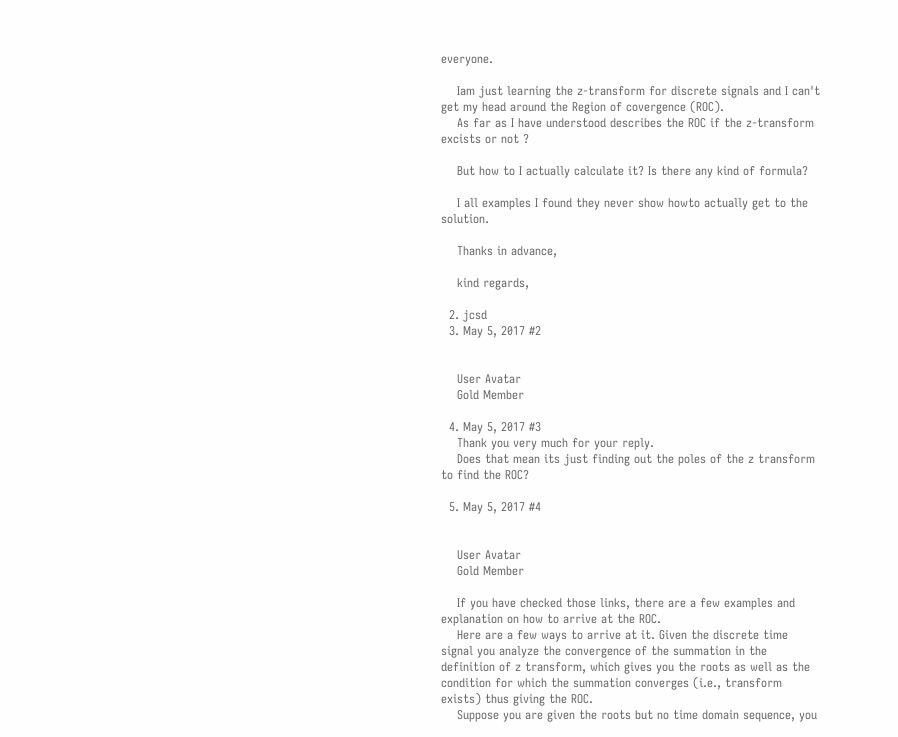everyone.

    Iam just learning the z-transform for discrete signals and I can't get my head around the Region of covergence (ROC).
    As far as I have understood describes the ROC if the z-transform excists or not ?

    But how to I actually calculate it? Is there any kind of formula?

    I all examples I found they never show howto actually get to the solution.

    Thanks in advance,

    kind regards,

  2. jcsd
  3. May 5, 2017 #2


    User Avatar
    Gold Member

  4. May 5, 2017 #3
    Thank you very much for your reply.
    Does that mean its just finding out the poles of the z transform to find the ROC?

  5. May 5, 2017 #4


    User Avatar
    Gold Member

    If you have checked those links, there are a few examples and explanation on how to arrive at the ROC.
    Here are a few ways to arrive at it. Given the discrete time signal you analyze the convergence of the summation in the definition of z transform, which gives you the roots as well as the condition for which the summation converges (i.e., transform exists) thus giving the ROC.
    Suppose you are given the roots but no time domain sequence, you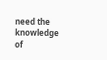need the knowledge of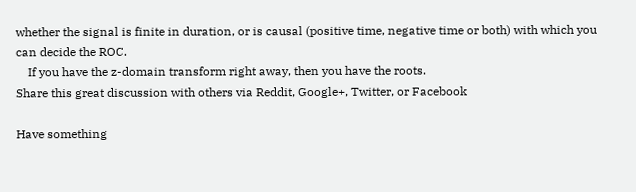whether the signal is finite in duration, or is causal (positive time, negative time or both) with which you can decide the ROC.
    If you have the z-domain transform right away, then you have the roots.
Share this great discussion with others via Reddit, Google+, Twitter, or Facebook

Have something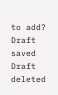to add?
Draft saved Draft deleted